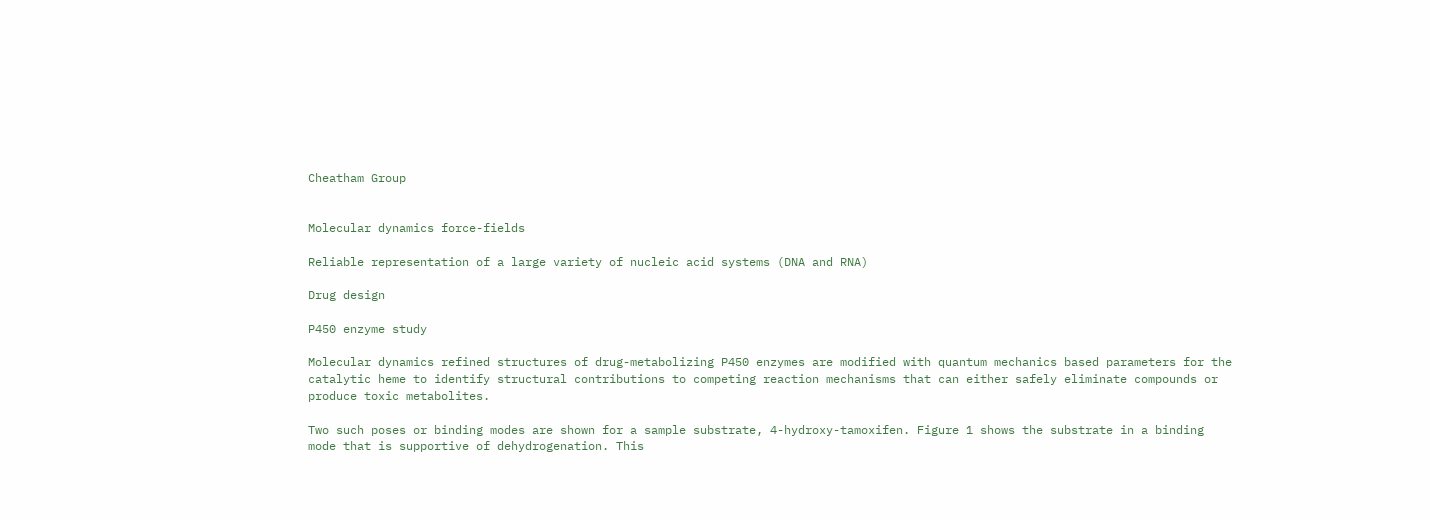Cheatham Group


Molecular dynamics force-fields

Reliable representation of a large variety of nucleic acid systems (DNA and RNA)

Drug design

P450 enzyme study

Molecular dynamics refined structures of drug-metabolizing P450 enzymes are modified with quantum mechanics based parameters for the catalytic heme to identify structural contributions to competing reaction mechanisms that can either safely eliminate compounds or produce toxic metabolites.

Two such poses or binding modes are shown for a sample substrate, 4-hydroxy-tamoxifen. Figure 1 shows the substrate in a binding mode that is supportive of dehydrogenation. This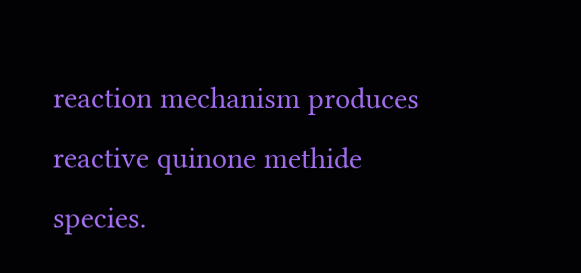reaction mechanism produces reactive quinone methide species.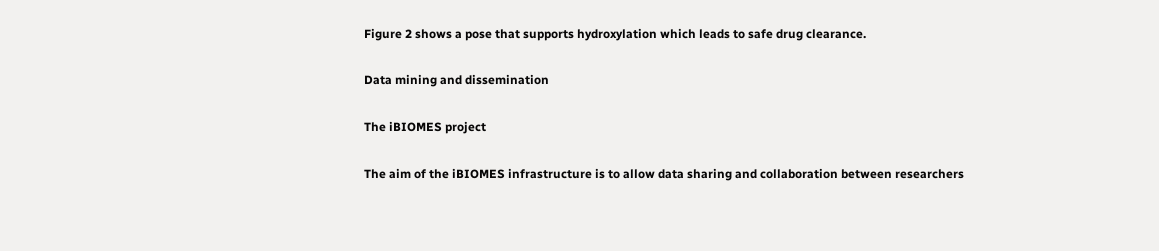Figure 2 shows a pose that supports hydroxylation which leads to safe drug clearance.

Data mining and dissemination

The iBIOMES project

The aim of the iBIOMES infrastructure is to allow data sharing and collaboration between researchers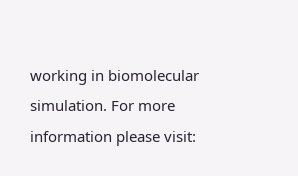working in biomolecular simulation. For more information please visit: